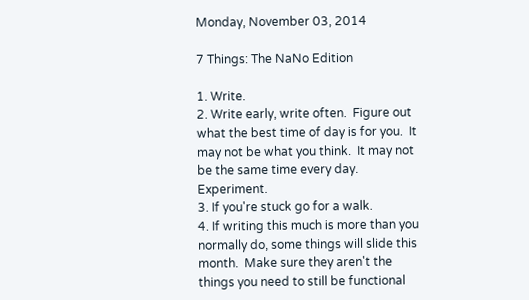Monday, November 03, 2014

7 Things: The NaNo Edition

1. Write.
2. Write early, write often.  Figure out what the best time of day is for you.  It may not be what you think.  It may not be the same time every day.  Experiment.
3. If you're stuck go for a walk.
4. If writing this much is more than you normally do, some things will slide this month.  Make sure they aren't the things you need to still be functional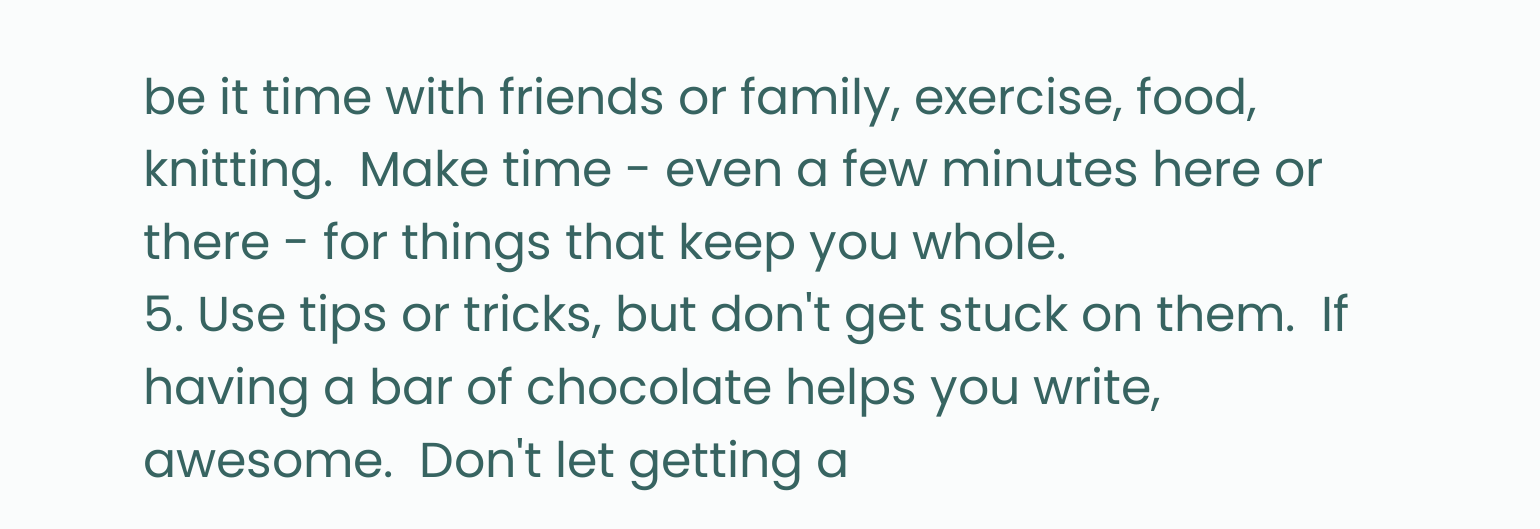be it time with friends or family, exercise, food, knitting.  Make time - even a few minutes here or there - for things that keep you whole.
5. Use tips or tricks, but don't get stuck on them.  If having a bar of chocolate helps you write, awesome.  Don't let getting a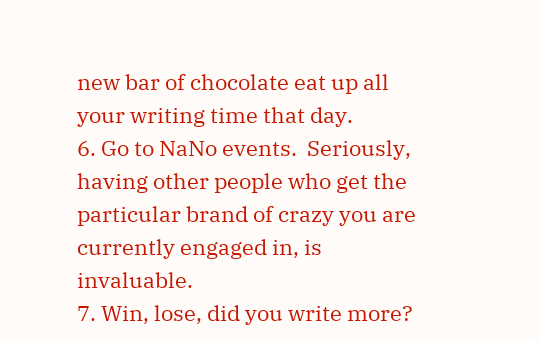new bar of chocolate eat up all your writing time that day.
6. Go to NaNo events.  Seriously, having other people who get the particular brand of crazy you are currently engaged in, is invaluable.
7. Win, lose, did you write more?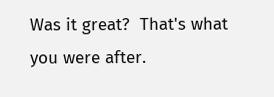Was it great?  That's what you were after.